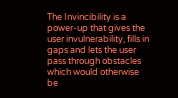The Invincibility is a power-up that gives the user invulnerability, fills in gaps and lets the user pass through obstacles which would otherwise be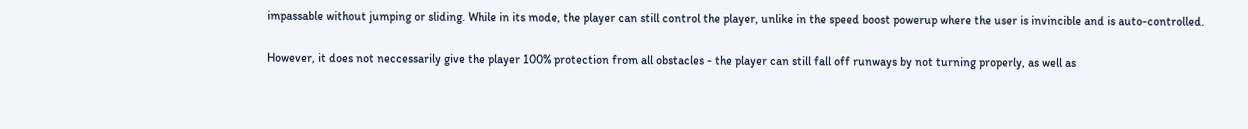impassable without jumping or sliding. While in its mode, the player can still control the player, unlike in the speed boost powerup where the user is invincible and is auto-controlled.

However, it does not neccessarily give the player 100% protection from all obstacles - the player can still fall off runways by not turning properly, as well as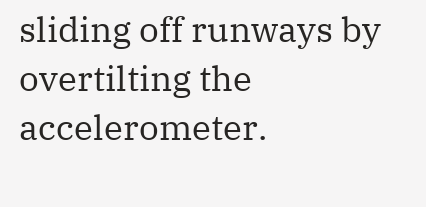sliding off runways by overtilting the accelerometer.